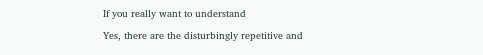If you really want to understand

Yes, there are the disturbingly repetitive and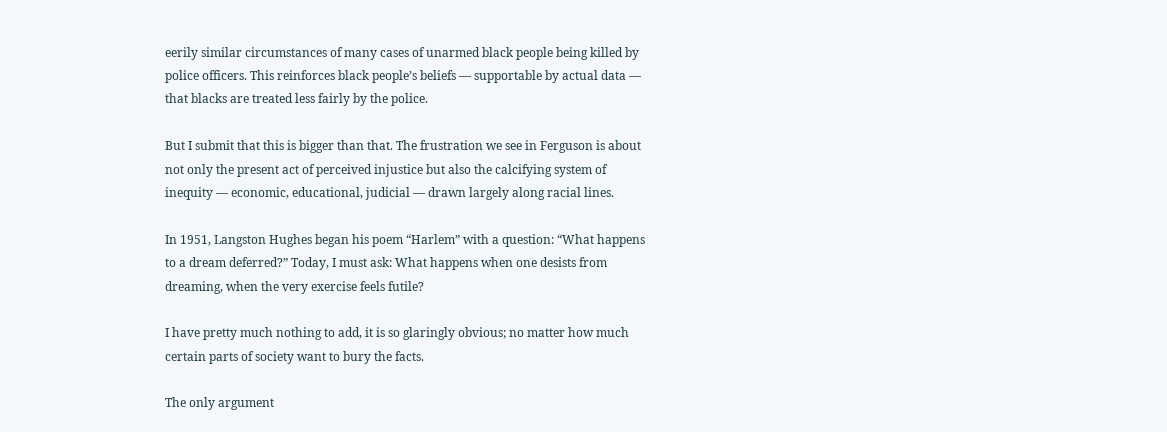eerily similar circumstances of many cases of unarmed black people being killed by police officers. This reinforces black people’s beliefs — supportable by actual data — that blacks are treated less fairly by the police.

But I submit that this is bigger than that. The frustration we see in Ferguson is about not only the present act of perceived injustice but also the calcifying system of inequity — economic, educational, judicial — drawn largely along racial lines.

In 1951, Langston Hughes began his poem “Harlem” with a question: “What happens to a dream deferred?” Today, I must ask: What happens when one desists from dreaming, when the very exercise feels futile?

I have pretty much nothing to add, it is so glaringly obvious; no matter how much certain parts of society want to bury the facts.

The only argument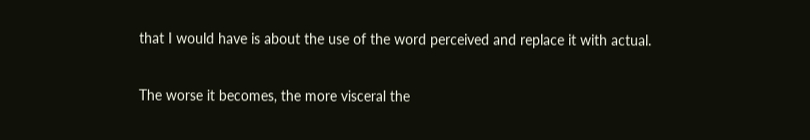that I would have is about the use of the word perceived and replace it with actual.

The worse it becomes, the more visceral the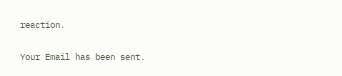reaction.

Your Email has been sent.